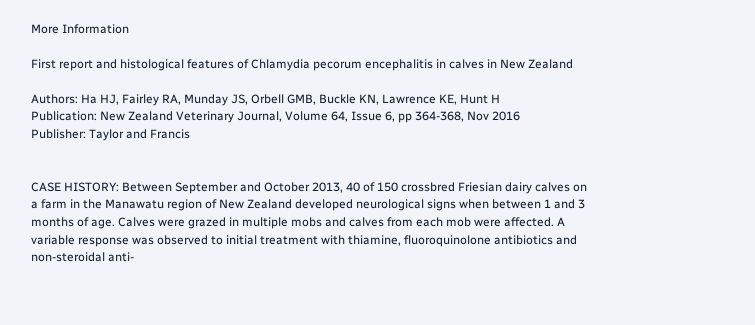More Information

First report and histological features of Chlamydia pecorum encephalitis in calves in New Zealand

Authors: Ha HJ, Fairley RA, Munday JS, Orbell GMB, Buckle KN, Lawrence KE, Hunt H
Publication: New Zealand Veterinary Journal, Volume 64, Issue 6, pp 364-368, Nov 2016
Publisher: Taylor and Francis


CASE HISTORY: Between September and October 2013, 40 of 150 crossbred Friesian dairy calves on a farm in the Manawatu region of New Zealand developed neurological signs when between 1 and 3 months of age. Calves were grazed in multiple mobs and calves from each mob were affected. A variable response was observed to initial treatment with thiamine, fluoroquinolone antibiotics and non-steroidal anti-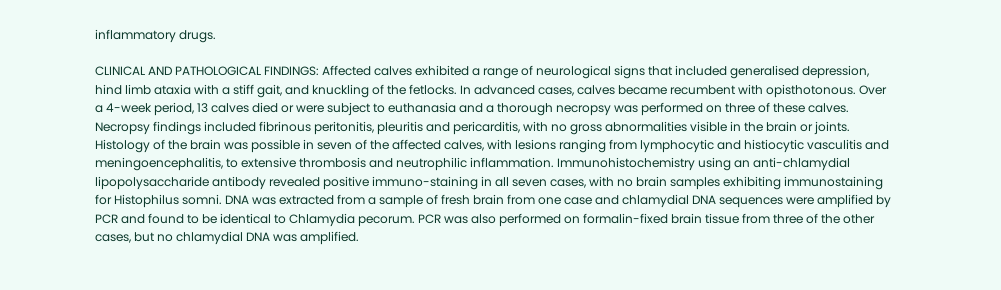inflammatory drugs.

CLINICAL AND PATHOLOGICAL FINDINGS: Affected calves exhibited a range of neurological signs that included generalised depression, hind limb ataxia with a stiff gait, and knuckling of the fetlocks. In advanced cases, calves became recumbent with opisthotonous. Over a 4-week period, 13 calves died or were subject to euthanasia and a thorough necropsy was performed on three of these calves. Necropsy findings included fibrinous peritonitis, pleuritis and pericarditis, with no gross abnormalities visible in the brain or joints. Histology of the brain was possible in seven of the affected calves, with lesions ranging from lymphocytic and histiocytic vasculitis and meningoencephalitis, to extensive thrombosis and neutrophilic inflammation. Immunohistochemistry using an anti-chlamydial lipopolysaccharide antibody revealed positive immuno-staining in all seven cases, with no brain samples exhibiting immunostaining for Histophilus somni. DNA was extracted from a sample of fresh brain from one case and chlamydial DNA sequences were amplified by PCR and found to be identical to Chlamydia pecorum. PCR was also performed on formalin-fixed brain tissue from three of the other cases, but no chlamydial DNA was amplified.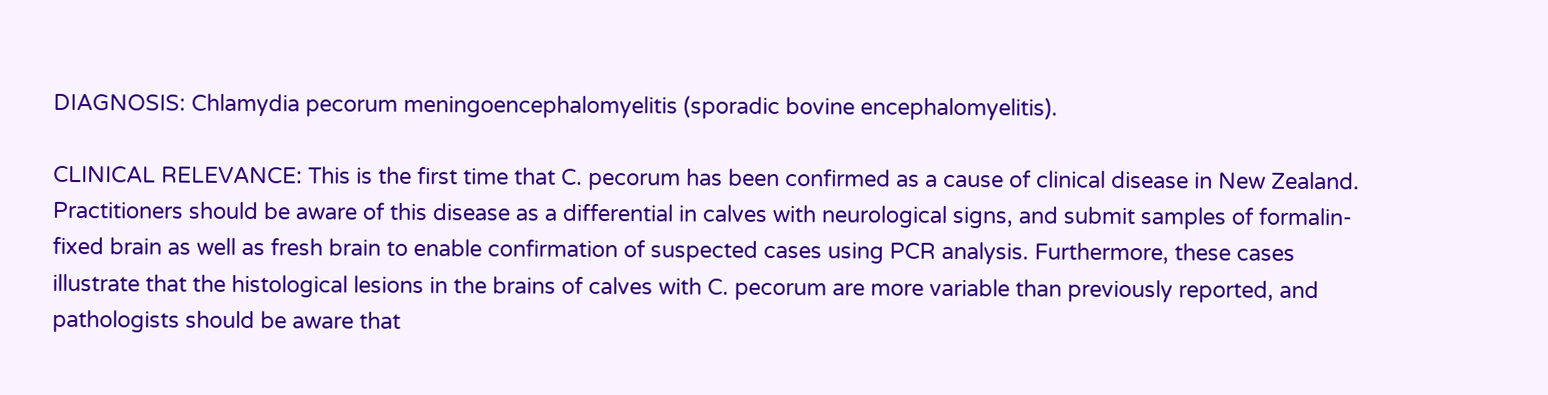DIAGNOSIS: Chlamydia pecorum meningoencephalomyelitis (sporadic bovine encephalomyelitis).

CLINICAL RELEVANCE: This is the first time that C. pecorum has been confirmed as a cause of clinical disease in New Zealand. Practitioners should be aware of this disease as a differential in calves with neurological signs, and submit samples of formalin-fixed brain as well as fresh brain to enable confirmation of suspected cases using PCR analysis. Furthermore, these cases illustrate that the histological lesions in the brains of calves with C. pecorum are more variable than previously reported, and pathologists should be aware that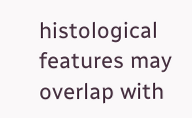histological features may overlap with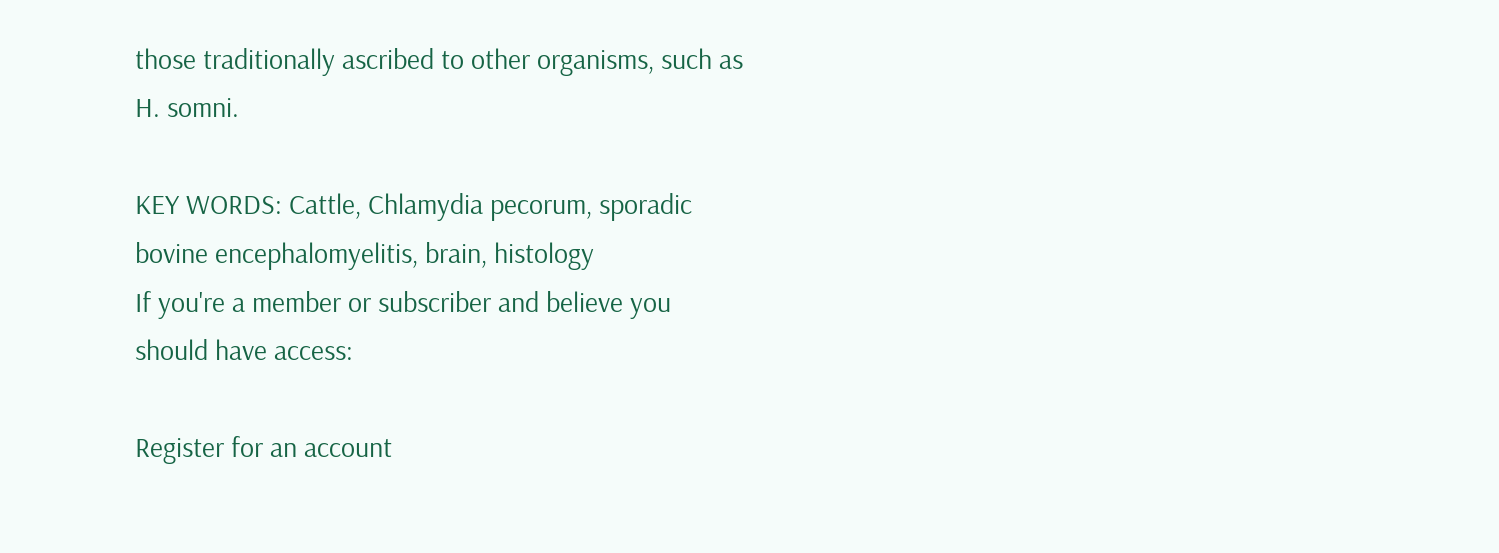those traditionally ascribed to other organisms, such as H. somni.

KEY WORDS: Cattle, Chlamydia pecorum, sporadic bovine encephalomyelitis, brain, histology
If you're a member or subscriber and believe you should have access:

Register for an account